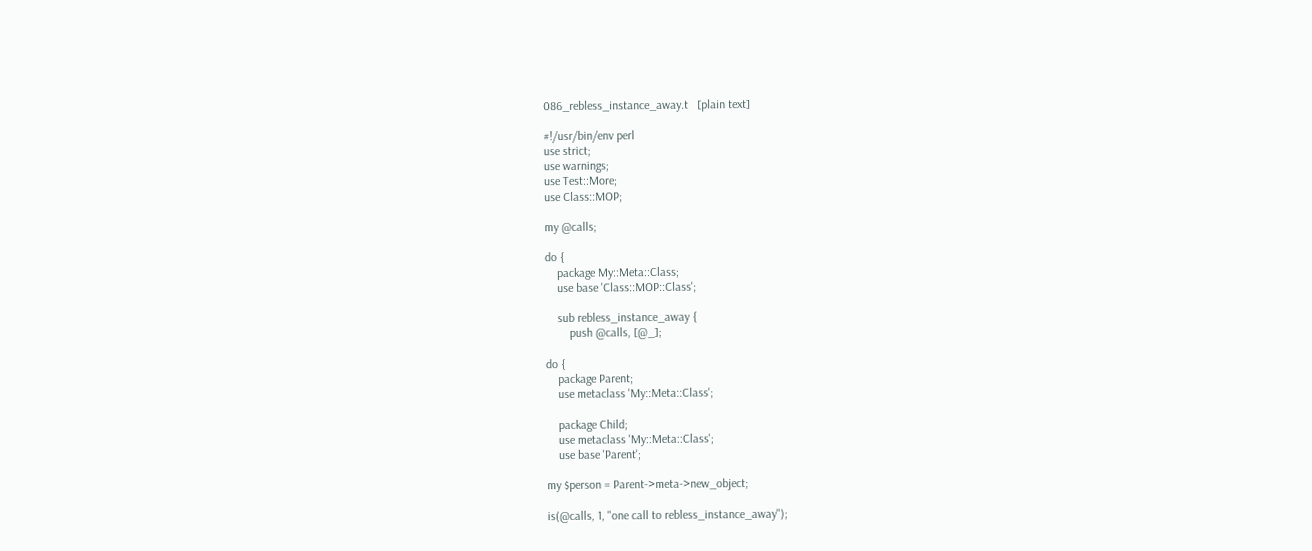086_rebless_instance_away.t   [plain text]

#!/usr/bin/env perl
use strict;
use warnings;
use Test::More;
use Class::MOP;

my @calls;

do {
    package My::Meta::Class;
    use base 'Class::MOP::Class';

    sub rebless_instance_away {
        push @calls, [@_];

do {
    package Parent;
    use metaclass 'My::Meta::Class';

    package Child;
    use metaclass 'My::Meta::Class';
    use base 'Parent';

my $person = Parent->meta->new_object;

is(@calls, 1, "one call to rebless_instance_away");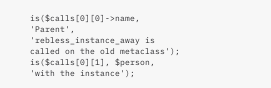is($calls[0][0]->name, 'Parent', 'rebless_instance_away is called on the old metaclass');
is($calls[0][1], $person, 'with the instance');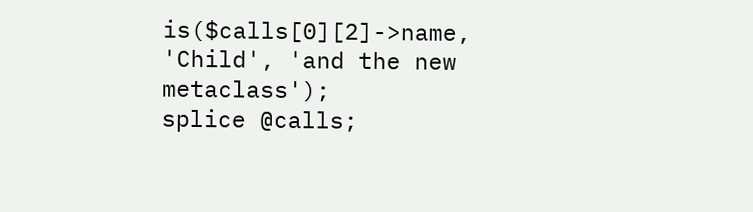is($calls[0][2]->name, 'Child', 'and the new metaclass');
splice @calls;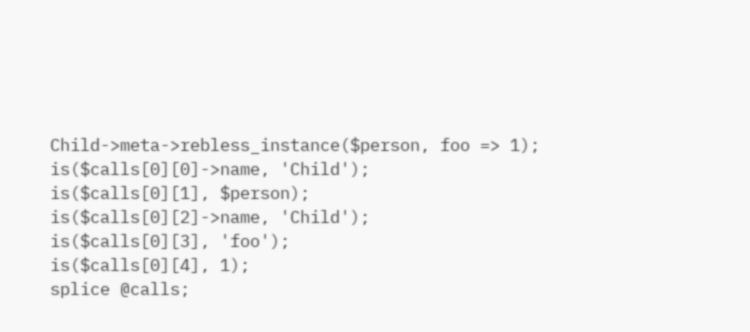Child->meta->rebless_instance($person, foo => 1);
is($calls[0][0]->name, 'Child');
is($calls[0][1], $person);
is($calls[0][2]->name, 'Child');
is($calls[0][3], 'foo');
is($calls[0][4], 1);
splice @calls;